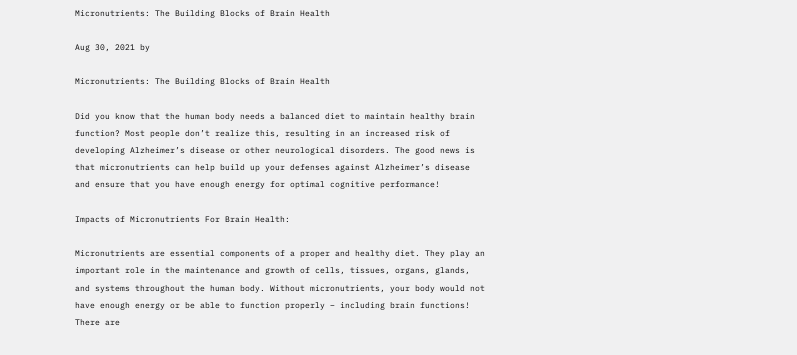Micronutrients: The Building Blocks of Brain Health

Aug 30, 2021 by

Micronutrients: The Building Blocks of Brain Health

Did you know that the human body needs a balanced diet to maintain healthy brain function? Most people don’t realize this, resulting in an increased risk of developing Alzheimer’s disease or other neurological disorders. The good news is that micronutrients can help build up your defenses against Alzheimer’s disease and ensure that you have enough energy for optimal cognitive performance!

Impacts of Micronutrients For Brain Health:

Micronutrients are essential components of a proper and healthy diet. They play an important role in the maintenance and growth of cells, tissues, organs, glands, and systems throughout the human body. Without micronutrients, your body would not have enough energy or be able to function properly – including brain functions! There are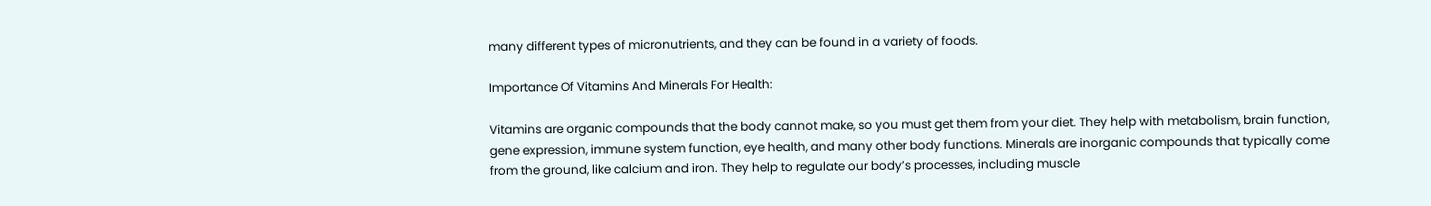many different types of micronutrients, and they can be found in a variety of foods.

Importance Of Vitamins And Minerals For Health:

Vitamins are organic compounds that the body cannot make, so you must get them from your diet. They help with metabolism, brain function, gene expression, immune system function, eye health, and many other body functions. Minerals are inorganic compounds that typically come from the ground, like calcium and iron. They help to regulate our body’s processes, including muscle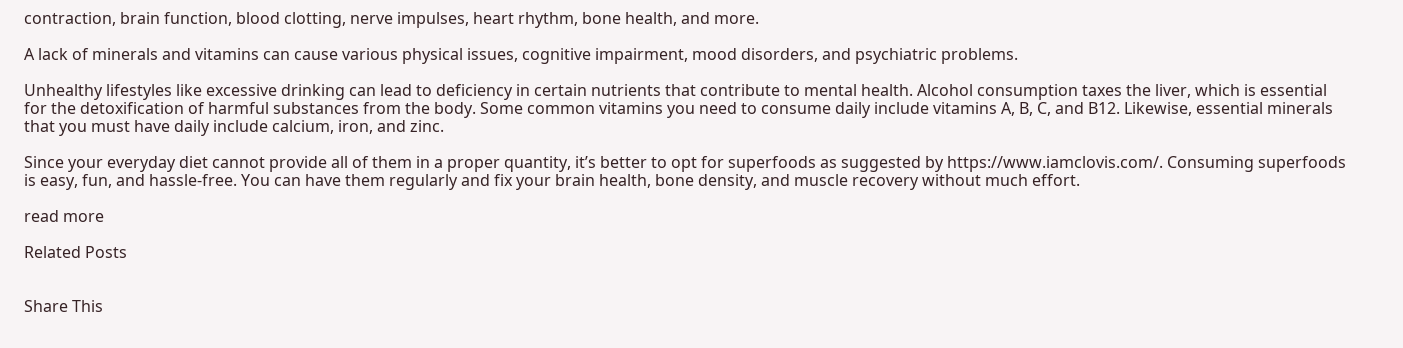contraction, brain function, blood clotting, nerve impulses, heart rhythm, bone health, and more.

A lack of minerals and vitamins can cause various physical issues, cognitive impairment, mood disorders, and psychiatric problems.

Unhealthy lifestyles like excessive drinking can lead to deficiency in certain nutrients that contribute to mental health. Alcohol consumption taxes the liver, which is essential for the detoxification of harmful substances from the body. Some common vitamins you need to consume daily include vitamins A, B, C, and B12. Likewise, essential minerals that you must have daily include calcium, iron, and zinc.

Since your everyday diet cannot provide all of them in a proper quantity, it’s better to opt for superfoods as suggested by https://www.iamclovis.com/. Consuming superfoods is easy, fun, and hassle-free. You can have them regularly and fix your brain health, bone density, and muscle recovery without much effort.

read more

Related Posts


Share This